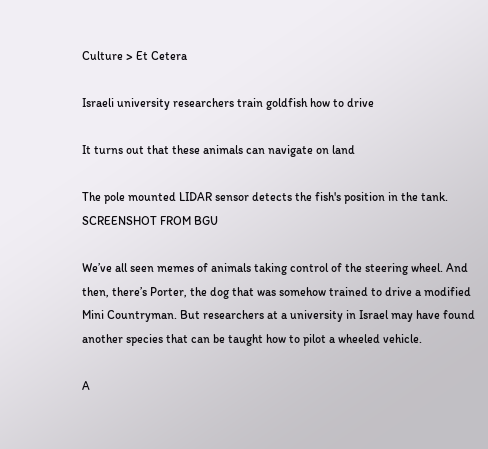Culture > Et Cetera

Israeli university researchers train goldfish how to drive

It turns out that these animals can navigate on land

The pole mounted LIDAR sensor detects the fish's position in the tank. SCREENSHOT FROM BGU

We’ve all seen memes of animals taking control of the steering wheel. And then, there’s Porter, the dog that was somehow trained to drive a modified Mini Countryman. But researchers at a university in Israel may have found another species that can be taught how to pilot a wheeled vehicle.

A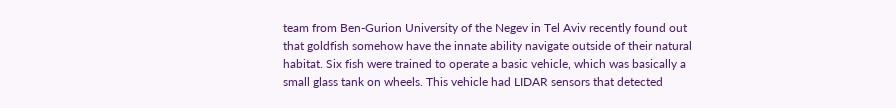team from Ben-Gurion University of the Negev in Tel Aviv recently found out that goldfish somehow have the innate ability navigate outside of their natural habitat. Six fish were trained to operate a basic vehicle, which was basically a small glass tank on wheels. This vehicle had LIDAR sensors that detected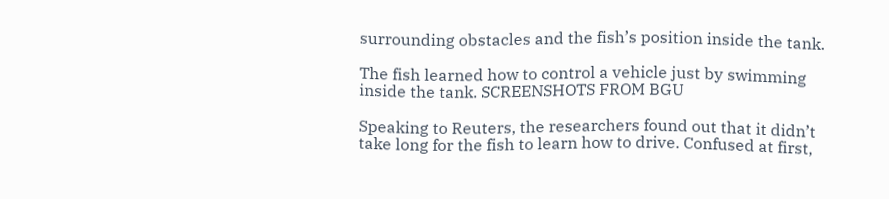surrounding obstacles and the fish’s position inside the tank.

The fish learned how to control a vehicle just by swimming inside the tank. SCREENSHOTS FROM BGU

Speaking to Reuters, the researchers found out that it didn’t take long for the fish to learn how to drive. Confused at first,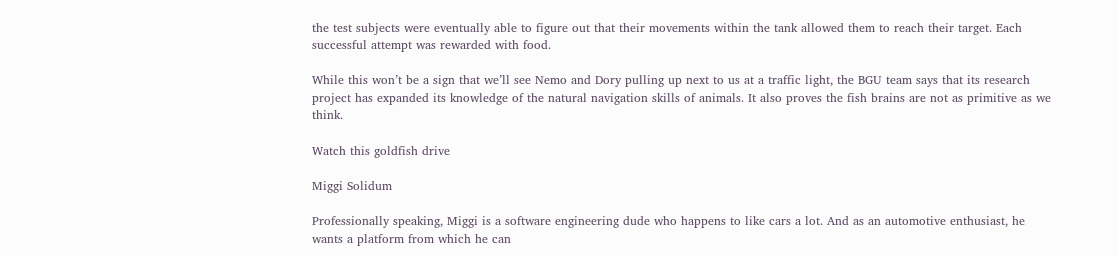the test subjects were eventually able to figure out that their movements within the tank allowed them to reach their target. Each successful attempt was rewarded with food.

While this won’t be a sign that we’ll see Nemo and Dory pulling up next to us at a traffic light, the BGU team says that its research project has expanded its knowledge of the natural navigation skills of animals. It also proves the fish brains are not as primitive as we think.

Watch this goldfish drive

Miggi Solidum

Professionally speaking, Miggi is a software engineering dude who happens to like cars a lot. And as an automotive enthusiast, he wants a platform from which he can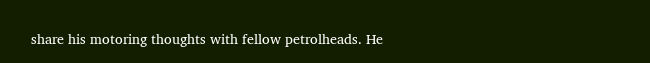share his motoring thoughts with fellow petrolheads. He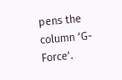pens the column ‘G-Force’.